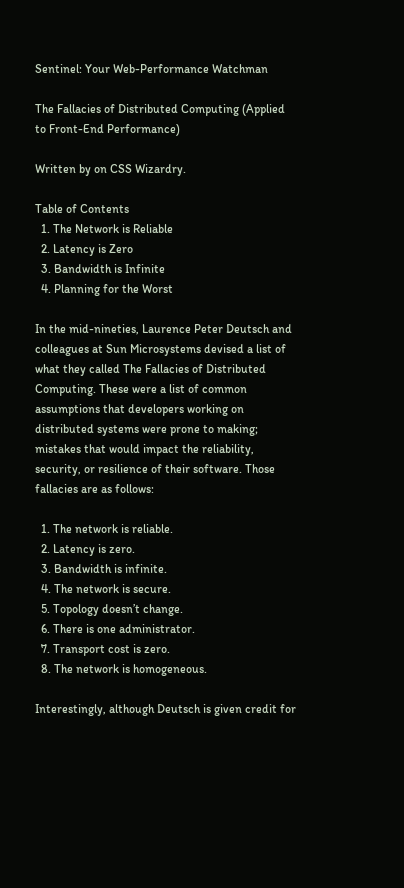Sentinel: Your Web-Performance Watchman

The Fallacies of Distributed Computing (Applied to Front-End Performance)

Written by on CSS Wizardry.

Table of Contents
  1. The Network is Reliable
  2. Latency is Zero
  3. Bandwidth is Infinite
  4. Planning for the Worst

In the mid-nineties, Laurence Peter Deutsch and colleagues at Sun Microsystems devised a list of what they called The Fallacies of Distributed Computing. These were a list of common assumptions that developers working on distributed systems were prone to making; mistakes that would impact the reliability, security, or resilience of their software. Those fallacies are as follows:

  1. The network is reliable.
  2. Latency is zero.
  3. Bandwidth is infinite.
  4. The network is secure.
  5. Topology doesn’t change.
  6. There is one administrator.
  7. Transport cost is zero.
  8. The network is homogeneous.

Interestingly, although Deutsch is given credit for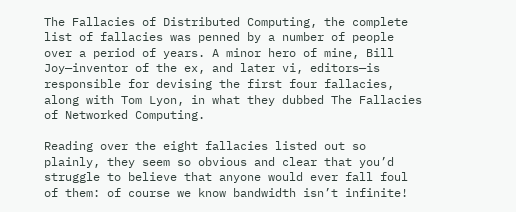The Fallacies of Distributed Computing, the complete list of fallacies was penned by a number of people over a period of years. A minor hero of mine, Bill Joy—inventor of the ex, and later vi, editors—is responsible for devising the first four fallacies, along with Tom Lyon, in what they dubbed The Fallacies of Networked Computing.

Reading over the eight fallacies listed out so plainly, they seem so obvious and clear that you’d struggle to believe that anyone would ever fall foul of them: of course we know bandwidth isn’t infinite!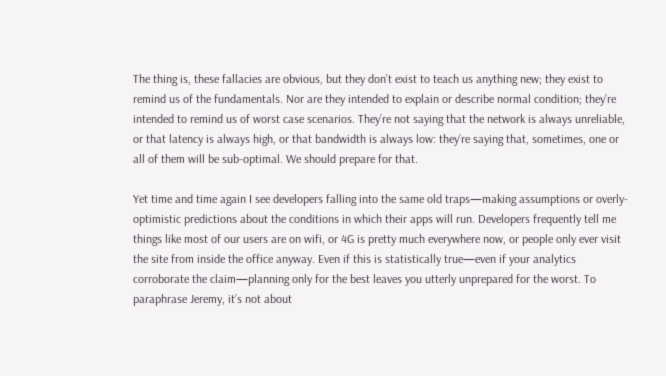The thing is, these fallacies are obvious, but they don’t exist to teach us anything new; they exist to remind us of the fundamentals. Nor are they intended to explain or describe normal condition; they’re intended to remind us of worst case scenarios. They’re not saying that the network is always unreliable, or that latency is always high, or that bandwidth is always low: they’re saying that, sometimes, one or all of them will be sub-optimal. We should prepare for that.

Yet time and time again I see developers falling into the same old traps—making assumptions or overly-optimistic predictions about the conditions in which their apps will run. Developers frequently tell me things like most of our users are on wifi, or 4G is pretty much everywhere now, or people only ever visit the site from inside the office anyway. Even if this is statistically true—even if your analytics corroborate the claim—planning only for the best leaves you utterly unprepared for the worst. To paraphrase Jeremy, it’s not about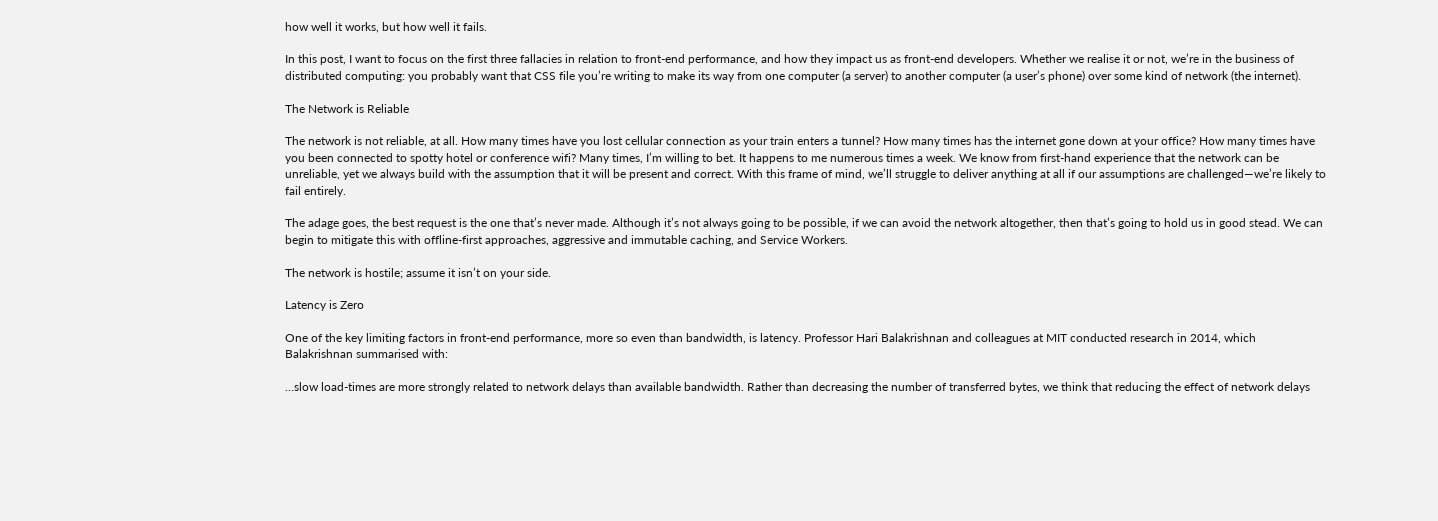how well it works, but how well it fails.

In this post, I want to focus on the first three fallacies in relation to front-end performance, and how they impact us as front-end developers. Whether we realise it or not, we’re in the business of distributed computing: you probably want that CSS file you’re writing to make its way from one computer (a server) to another computer (a user’s phone) over some kind of network (the internet).

The Network is Reliable

The network is not reliable, at all. How many times have you lost cellular connection as your train enters a tunnel? How many times has the internet gone down at your office? How many times have you been connected to spotty hotel or conference wifi? Many times, I’m willing to bet. It happens to me numerous times a week. We know from first-hand experience that the network can be unreliable, yet we always build with the assumption that it will be present and correct. With this frame of mind, we’ll struggle to deliver anything at all if our assumptions are challenged—we’re likely to fail entirely.

The adage goes, the best request is the one that’s never made. Although it’s not always going to be possible, if we can avoid the network altogether, then that’s going to hold us in good stead. We can begin to mitigate this with offline-first approaches, aggressive and immutable caching, and Service Workers.

The network is hostile; assume it isn’t on your side.

Latency is Zero

One of the key limiting factors in front-end performance, more so even than bandwidth, is latency. Professor Hari Balakrishnan and colleagues at MIT conducted research in 2014, which Balakrishnan summarised with:

…slow load-times are more strongly related to network delays than available bandwidth. Rather than decreasing the number of transferred bytes, we think that reducing the effect of network delays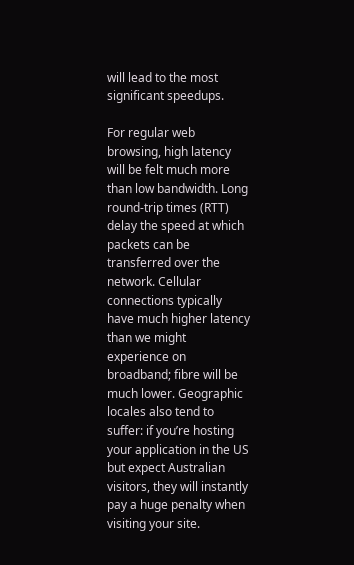will lead to the most significant speedups.

For regular web browsing, high latency will be felt much more than low bandwidth. Long round-trip times (RTT) delay the speed at which packets can be transferred over the network. Cellular connections typically have much higher latency than we might experience on broadband; fibre will be much lower. Geographic locales also tend to suffer: if you’re hosting your application in the US but expect Australian visitors, they will instantly pay a huge penalty when visiting your site.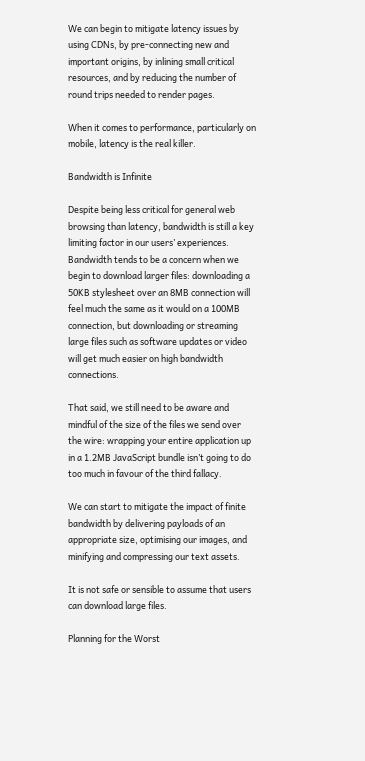We can begin to mitigate latency issues by using CDNs, by pre-connecting new and important origins, by inlining small critical resources, and by reducing the number of round trips needed to render pages.

When it comes to performance, particularly on mobile, latency is the real killer.

Bandwidth is Infinite

Despite being less critical for general web browsing than latency, bandwidth is still a key limiting factor in our users’ experiences. Bandwidth tends to be a concern when we begin to download larger files: downloading a 50KB stylesheet over an 8MB connection will feel much the same as it would on a 100MB connection, but downloading or streaming large files such as software updates or video will get much easier on high bandwidth connections.

That said, we still need to be aware and mindful of the size of the files we send over the wire: wrapping your entire application up in a 1.2MB JavaScript bundle isn’t going to do too much in favour of the third fallacy.

We can start to mitigate the impact of finite bandwidth by delivering payloads of an appropriate size, optimising our images, and minifying and compressing our text assets.

It is not safe or sensible to assume that users can download large files.

Planning for the Worst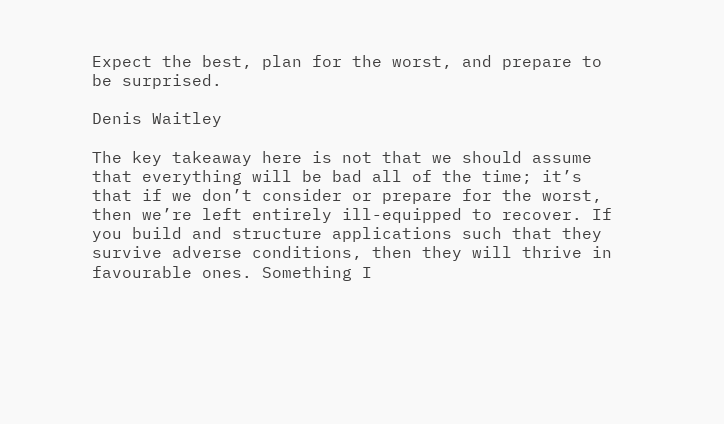Expect the best, plan for the worst, and prepare to be surprised.

Denis Waitley

The key takeaway here is not that we should assume that everything will be bad all of the time; it’s that if we don’t consider or prepare for the worst, then we’re left entirely ill-equipped to recover. If you build and structure applications such that they survive adverse conditions, then they will thrive in favourable ones. Something I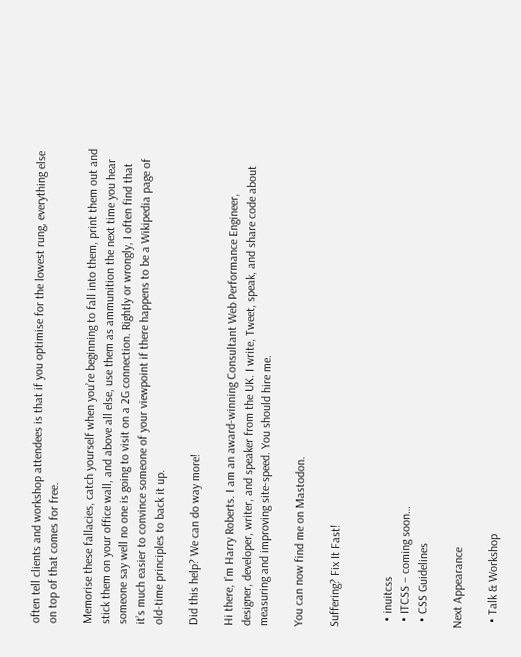often tell clients and workshop attendees is that if you optimise for the lowest rung, everything else on top of that comes for free.

Memorise these fallacies, catch yourself when you’re beginning to fall into them, print them out and stick them on your office wall, and above all else, use them as ammunition the next time you hear someone say well no one is going to visit on a 2G connection. Rightly or wrongly, I often find that it’s much easier to convince someone of your viewpoint if there happens to be a Wikipedia page of old-time principles to back it up.

Did this help? We can do way more!

Hi there, I’m Harry Roberts. I am an award-winning Consultant Web Performance Engineer, designer, developer, writer, and speaker from the UK. I write, Tweet, speak, and share code about measuring and improving site-speed. You should hire me.

You can now find me on Mastodon.

Suffering? Fix It Fast!


  • inuitcss
  • ITCSS – coming soon…
  • CSS Guidelines

Next Appearance

  • Talk & Workshop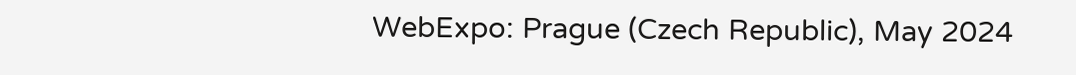WebExpo: Prague (Czech Republic), May 2024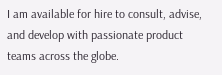I am available for hire to consult, advise, and develop with passionate product teams across the globe.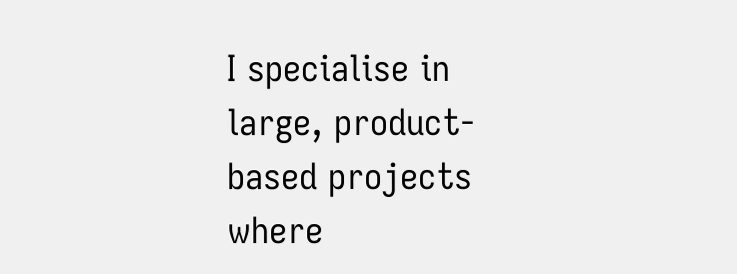I specialise in large, product-based projects where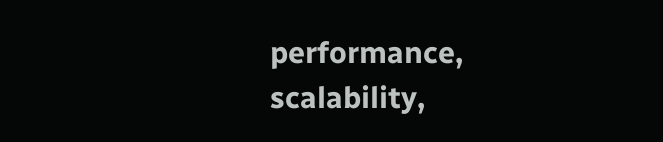performance, scalability,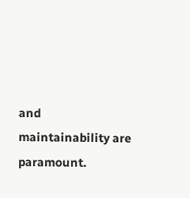and maintainability are paramount.